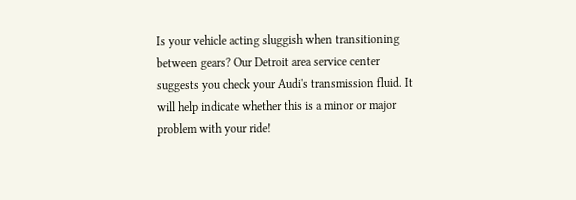Is your vehicle acting sluggish when transitioning between gears? Our Detroit area service center suggests you check your Audi's transmission fluid. It will help indicate whether this is a minor or major problem with your ride!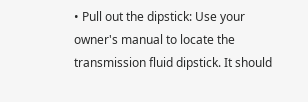• Pull out the dipstick: Use your owner's manual to locate the transmission fluid dipstick. It should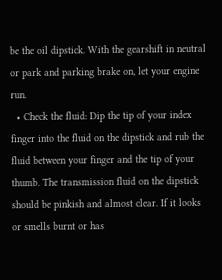be the oil dipstick. With the gearshift in neutral or park and parking brake on, let your engine run.
  • Check the fluid: Dip the tip of your index finger into the fluid on the dipstick and rub the fluid between your finger and the tip of your thumb. The transmission fluid on the dipstick should be pinkish and almost clear. If it looks or smells burnt or has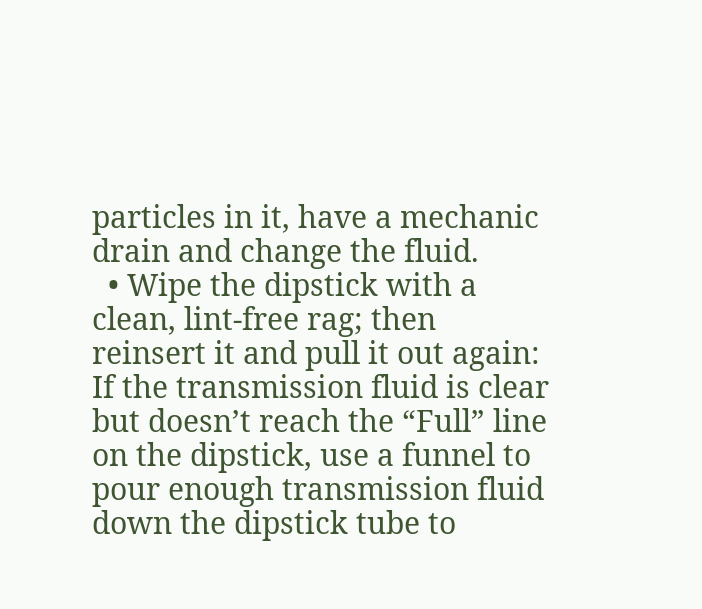particles in it, have a mechanic drain and change the fluid.
  • Wipe the dipstick with a clean, lint-free rag; then reinsert it and pull it out again: If the transmission fluid is clear but doesn’t reach the “Full” line on the dipstick, use a funnel to pour enough transmission fluid down the dipstick tube to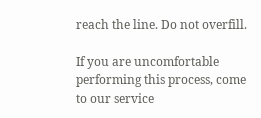reach the line. Do not overfill.

If you are uncomfortable performing this process, come to our service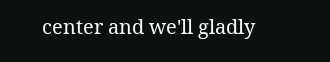center and we'll gladly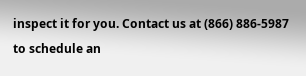inspect it for you. Contact us at (866) 886-5987 to schedule an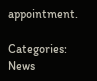appointment.

Categories: News